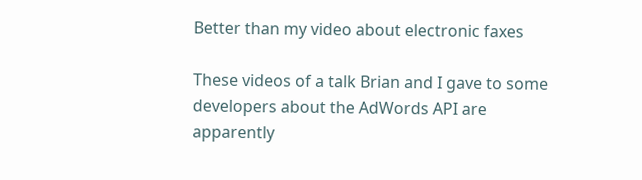Better than my video about electronic faxes

These videos of a talk Brian and I gave to some developers about the AdWords API are apparently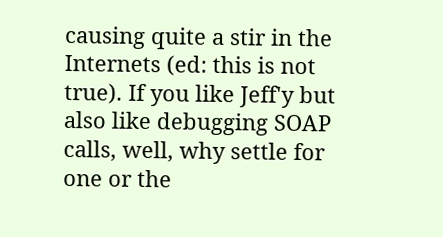causing quite a stir in the Internets (ed: this is not true). If you like Jeff'y but also like debugging SOAP calls, well, why settle for one or the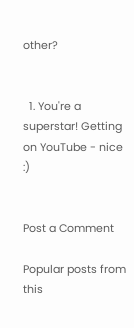other?


  1. You're a superstar! Getting on YouTube - nice :)


Post a Comment

Popular posts from this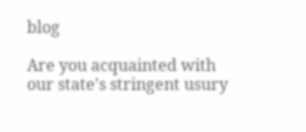blog

Are you acquainted with our state's stringent usury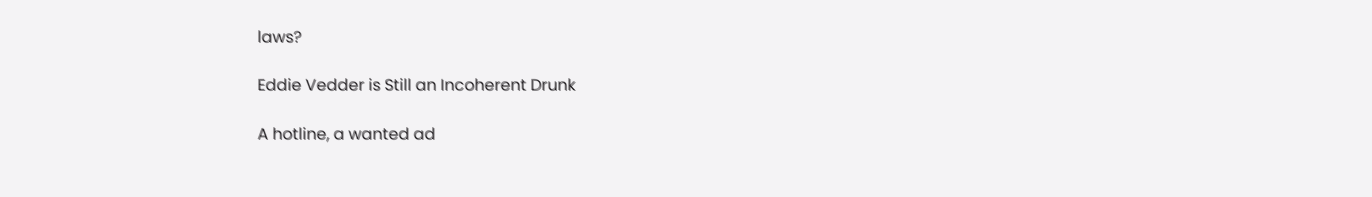laws?

Eddie Vedder is Still an Incoherent Drunk

A hotline, a wanted ad